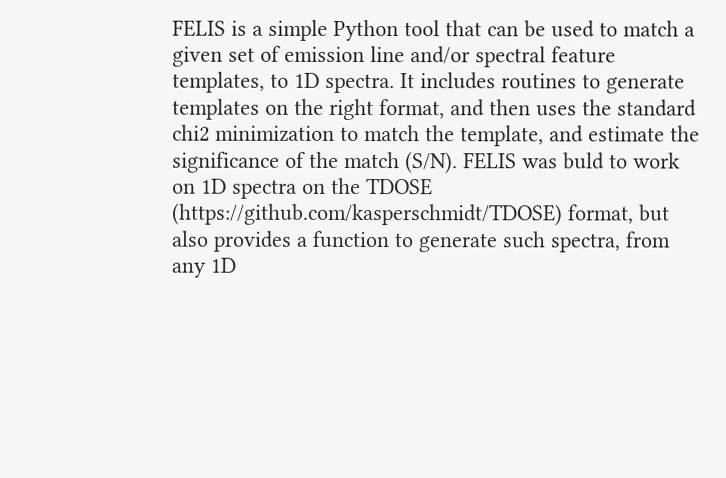FELIS is a simple Python tool that can be used to match a given set of emission line and/or spectral feature templates, to 1D spectra. It includes routines to generate templates on the right format, and then uses the standard chi2 minimization to match the template, and estimate the significance of the match (S/N). FELIS was buld to work on 1D spectra on the TDOSE (https://github.com/kasperschmidt/TDOSE) format, but also provides a function to generate such spectra, from any 1D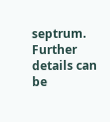septrum. Further details can be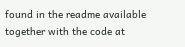found in the readme available together with the code at